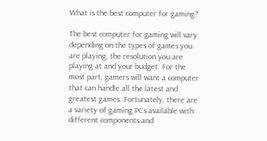What is the best computer for gaming?

The best computer for gaming will vary depending on the types of games you are playing, the resolution you are playing at and your budget. For the most part, gamers will want a computer that can handle all the latest and greatest games. Fortunately, there are a variety of gaming PCs available with different components and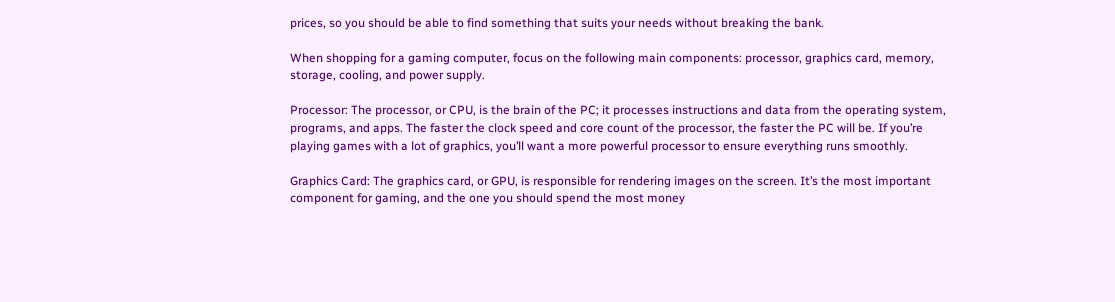prices, so you should be able to find something that suits your needs without breaking the bank.

When shopping for a gaming computer, focus on the following main components: processor, graphics card, memory, storage, cooling, and power supply.

Processor: The processor, or CPU, is the brain of the PC; it processes instructions and data from the operating system, programs, and apps. The faster the clock speed and core count of the processor, the faster the PC will be. If you’re playing games with a lot of graphics, you’ll want a more powerful processor to ensure everything runs smoothly.

Graphics Card: The graphics card, or GPU, is responsible for rendering images on the screen. It’s the most important component for gaming, and the one you should spend the most money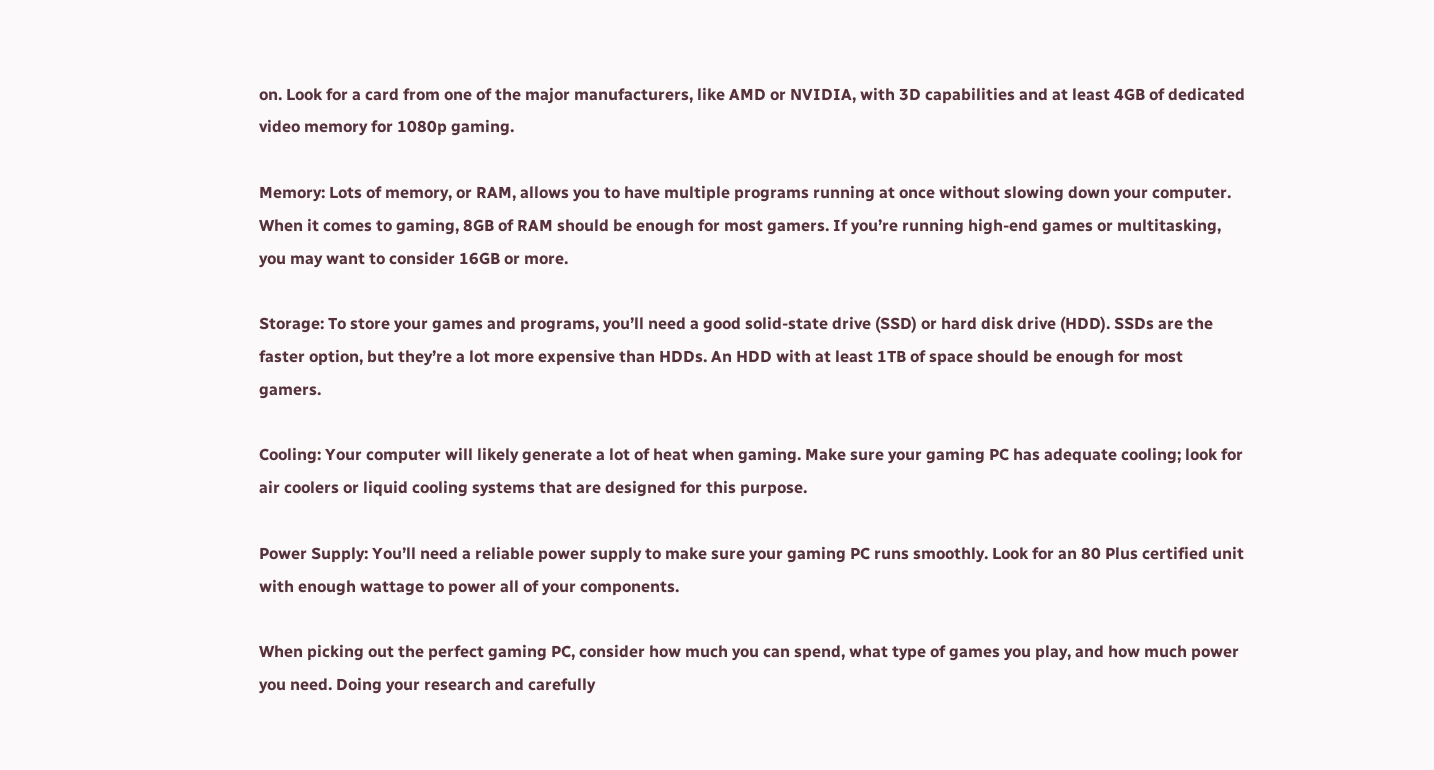on. Look for a card from one of the major manufacturers, like AMD or NVIDIA, with 3D capabilities and at least 4GB of dedicated video memory for 1080p gaming.

Memory: Lots of memory, or RAM, allows you to have multiple programs running at once without slowing down your computer. When it comes to gaming, 8GB of RAM should be enough for most gamers. If you’re running high-end games or multitasking, you may want to consider 16GB or more.

Storage: To store your games and programs, you’ll need a good solid-state drive (SSD) or hard disk drive (HDD). SSDs are the faster option, but they’re a lot more expensive than HDDs. An HDD with at least 1TB of space should be enough for most gamers.

Cooling: Your computer will likely generate a lot of heat when gaming. Make sure your gaming PC has adequate cooling; look for air coolers or liquid cooling systems that are designed for this purpose.

Power Supply: You’ll need a reliable power supply to make sure your gaming PC runs smoothly. Look for an 80 Plus certified unit with enough wattage to power all of your components.

When picking out the perfect gaming PC, consider how much you can spend, what type of games you play, and how much power you need. Doing your research and carefully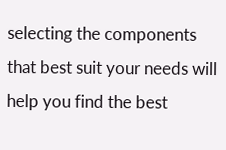selecting the components that best suit your needs will help you find the best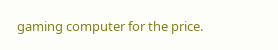gaming computer for the price.